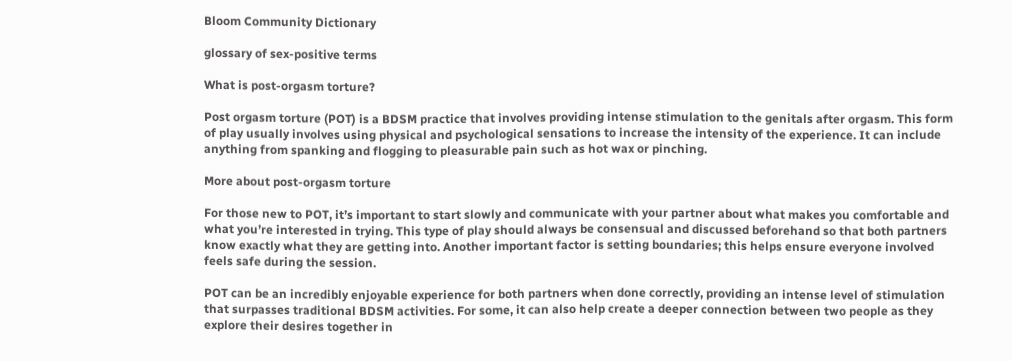Bloom Community Dictionary

glossary of sex-positive terms

What is post-orgasm torture?

Post orgasm torture (POT) is a BDSM practice that involves providing intense stimulation to the genitals after orgasm. This form of play usually involves using physical and psychological sensations to increase the intensity of the experience. It can include anything from spanking and flogging to pleasurable pain such as hot wax or pinching.

More about post-orgasm torture

For those new to POT, it’s important to start slowly and communicate with your partner about what makes you comfortable and what you’re interested in trying. This type of play should always be consensual and discussed beforehand so that both partners know exactly what they are getting into. Another important factor is setting boundaries; this helps ensure everyone involved feels safe during the session.

POT can be an incredibly enjoyable experience for both partners when done correctly, providing an intense level of stimulation that surpasses traditional BDSM activities. For some, it can also help create a deeper connection between two people as they explore their desires together in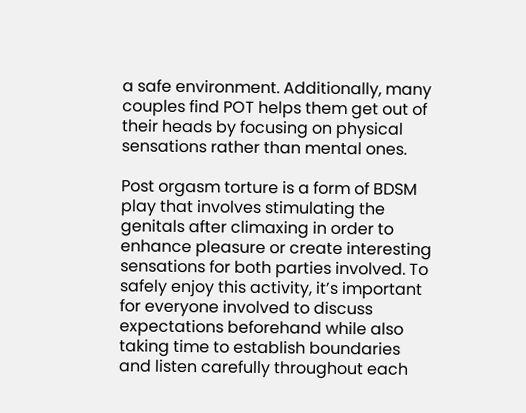a safe environment. Additionally, many couples find POT helps them get out of their heads by focusing on physical sensations rather than mental ones.

Post orgasm torture is a form of BDSM play that involves stimulating the genitals after climaxing in order to enhance pleasure or create interesting sensations for both parties involved. To safely enjoy this activity, it’s important for everyone involved to discuss expectations beforehand while also taking time to establish boundaries and listen carefully throughout each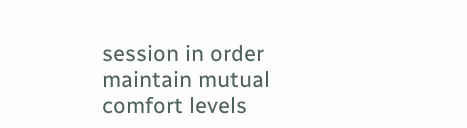session in order maintain mutual comfort levels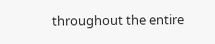throughout the entire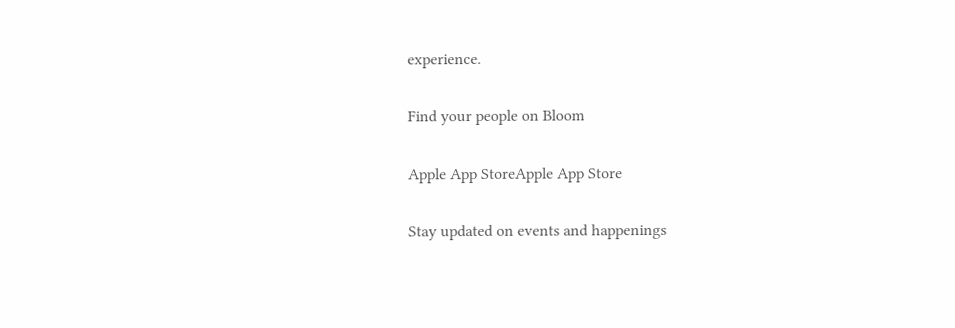experience.

Find your people on Bloom

Apple App StoreApple App Store

Stay updated on events and happenings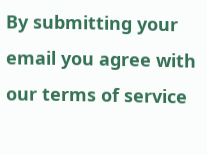By submitting your email you agree with our terms of service